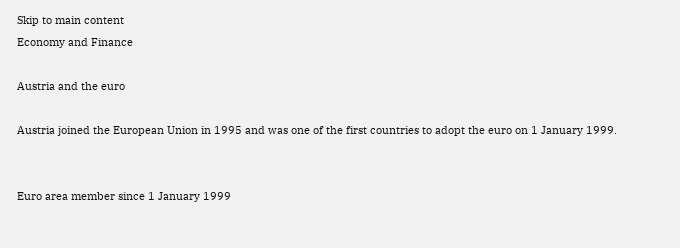Skip to main content
Economy and Finance

Austria and the euro

Austria joined the European Union in 1995 and was one of the first countries to adopt the euro on 1 January 1999.


Euro area member since 1 January 1999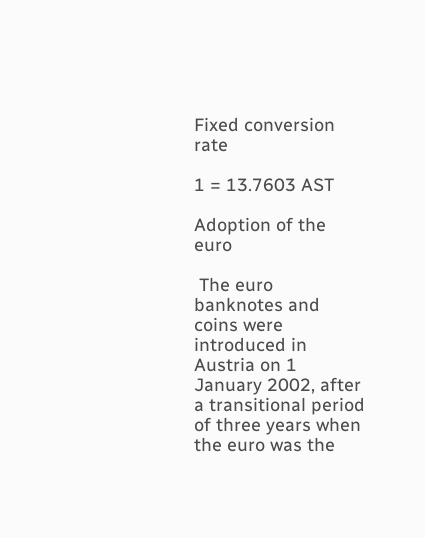Fixed conversion rate

1 = 13.7603 AST

Adoption of the euro

 The euro banknotes and coins were introduced in Austria on 1 January 2002, after a transitional period of three years when the euro was the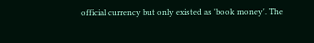official currency but only existed as 'book money'. The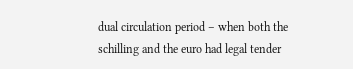dual circulation period – when both the schilling and the euro had legal tender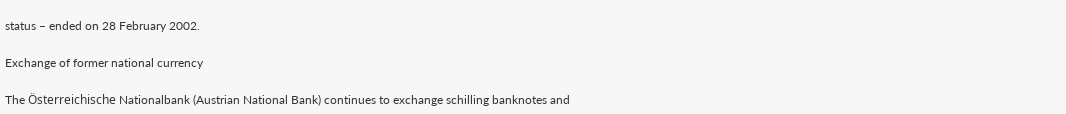status – ended on 28 February 2002.

Exchange of former national currency

The Österreichische Nationalbank (Austrian National Bank) continues to exchange schilling banknotes and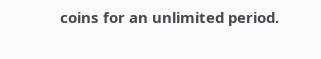coins for an unlimited period.